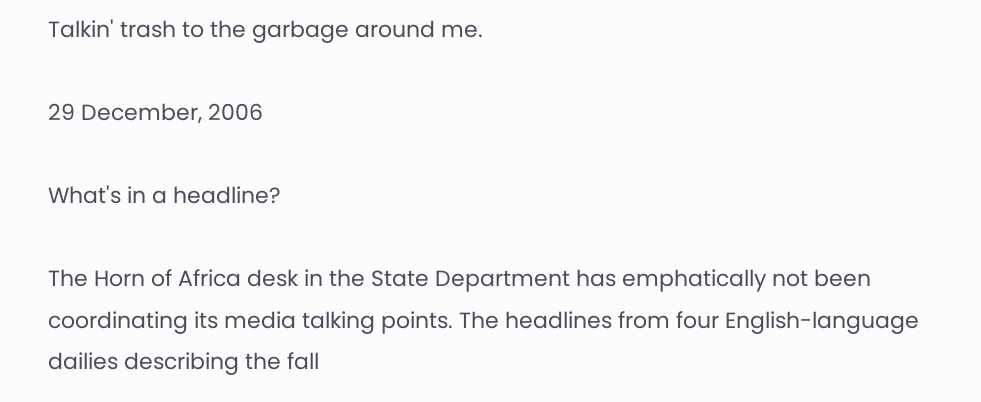Talkin' trash to the garbage around me.

29 December, 2006

What's in a headline?

The Horn of Africa desk in the State Department has emphatically not been coordinating its media talking points. The headlines from four English-language dailies describing the fall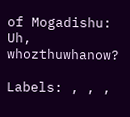of Mogadishu:
Uh, whozthuwhanow?

Labels: , , ,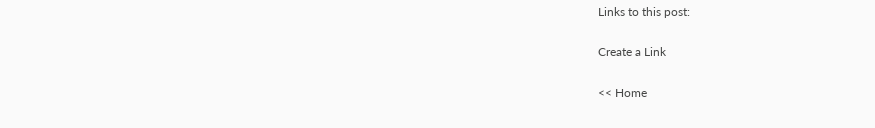Links to this post:

Create a Link

<< Home